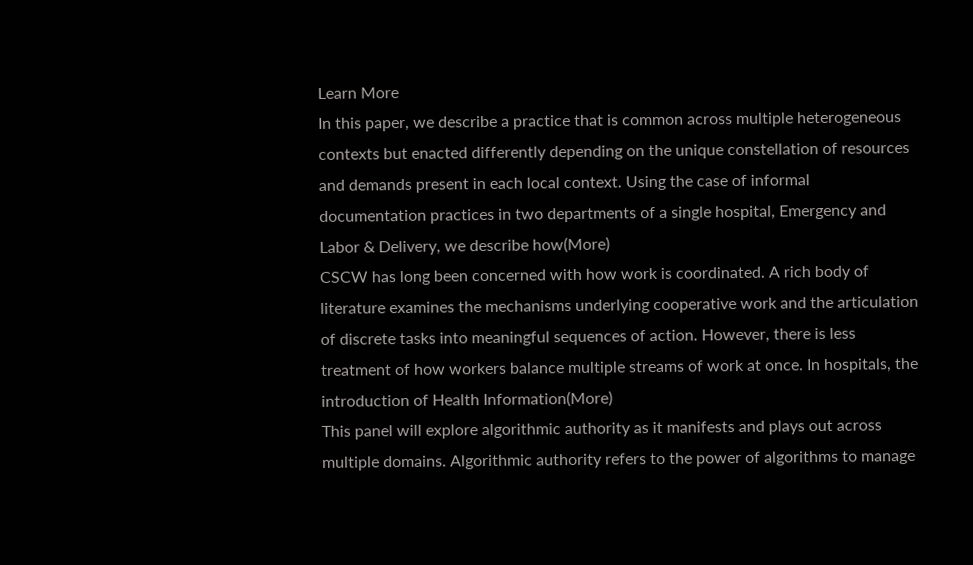Learn More
In this paper, we describe a practice that is common across multiple heterogeneous contexts but enacted differently depending on the unique constellation of resources and demands present in each local context. Using the case of informal documentation practices in two departments of a single hospital, Emergency and Labor & Delivery, we describe how(More)
CSCW has long been concerned with how work is coordinated. A rich body of literature examines the mechanisms underlying cooperative work and the articulation of discrete tasks into meaningful sequences of action. However, there is less treatment of how workers balance multiple streams of work at once. In hospitals, the introduction of Health Information(More)
This panel will explore algorithmic authority as it manifests and plays out across multiple domains. Algorithmic authority refers to the power of algorithms to manage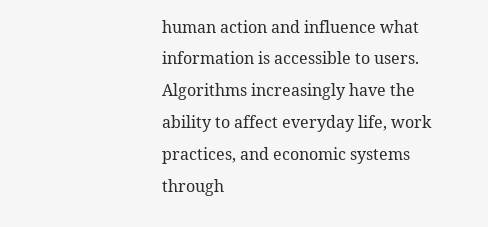human action and influence what information is accessible to users. Algorithms increasingly have the ability to affect everyday life, work practices, and economic systems through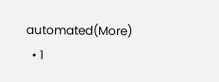automated(More)
  • 1